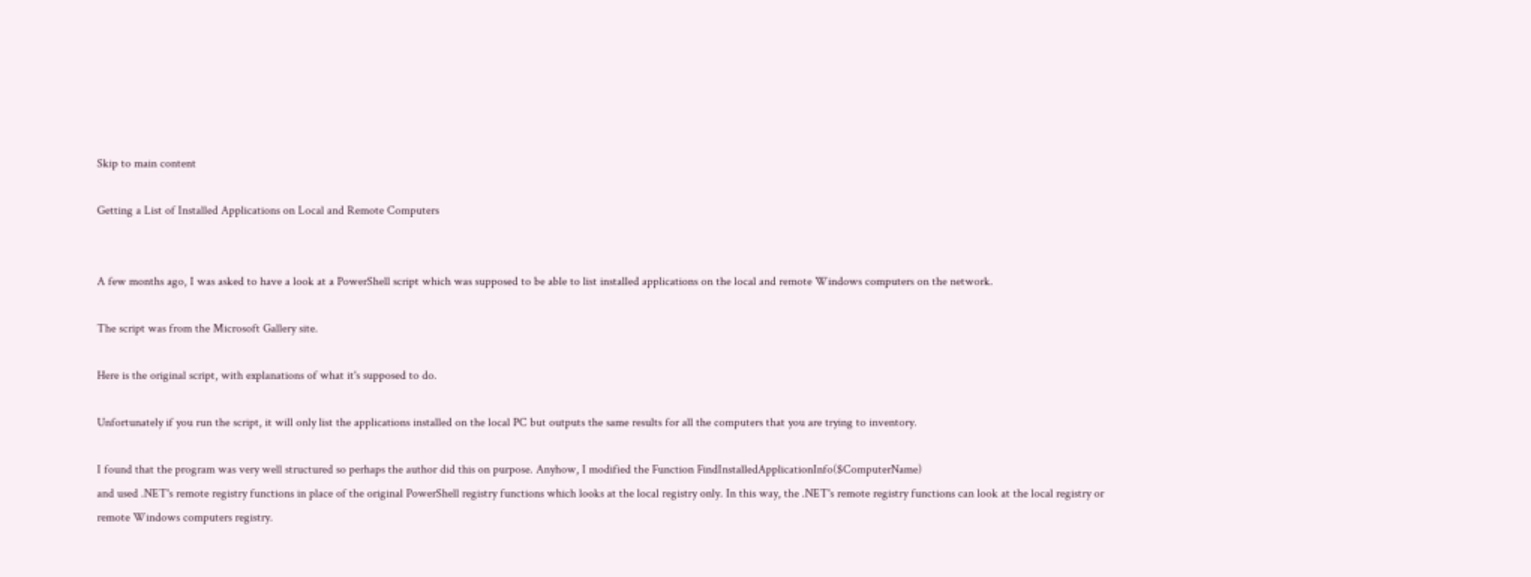Skip to main content

Getting a List of Installed Applications on Local and Remote Computers


A few months ago, I was asked to have a look at a PowerShell script which was supposed to be able to list installed applications on the local and remote Windows computers on the network.

The script was from the Microsoft Gallery site.

Here is the original script, with explanations of what it's supposed to do.

Unfortunately if you run the script, it will only list the applications installed on the local PC but outputs the same results for all the computers that you are trying to inventory.

I found that the program was very well structured so perhaps the author did this on purpose. Anyhow, I modified the Function FindInstalledApplicationInfo($ComputerName)
and used .NET's remote registry functions in place of the original PowerShell registry functions which looks at the local registry only. In this way, the .NET's remote registry functions can look at the local registry or remote Windows computers registry.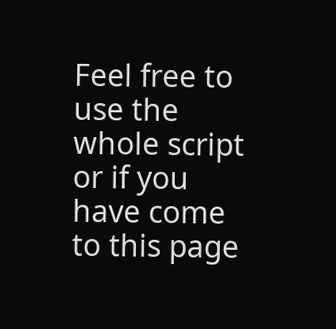Feel free to use the whole script or if you have come to this page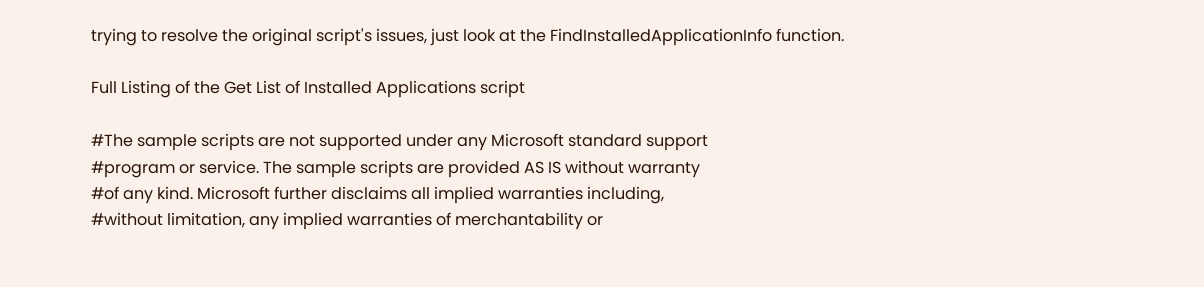trying to resolve the original script's issues, just look at the FindInstalledApplicationInfo function.

Full Listing of the Get List of Installed Applications script

#The sample scripts are not supported under any Microsoft standard support
#program or service. The sample scripts are provided AS IS without warranty
#of any kind. Microsoft further disclaims all implied warranties including,
#without limitation, any implied warranties of merchantability or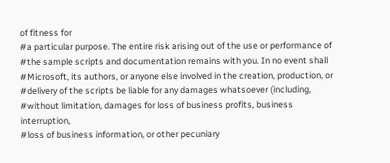of fitness for
#a particular purpose. The entire risk arising out of the use or performance of
#the sample scripts and documentation remains with you. In no event shall
#Microsoft, its authors, or anyone else involved in the creation, production, or
#delivery of the scripts be liable for any damages whatsoever (including,
#without limitation, damages for loss of business profits, business interruption,
#loss of business information, or other pecuniary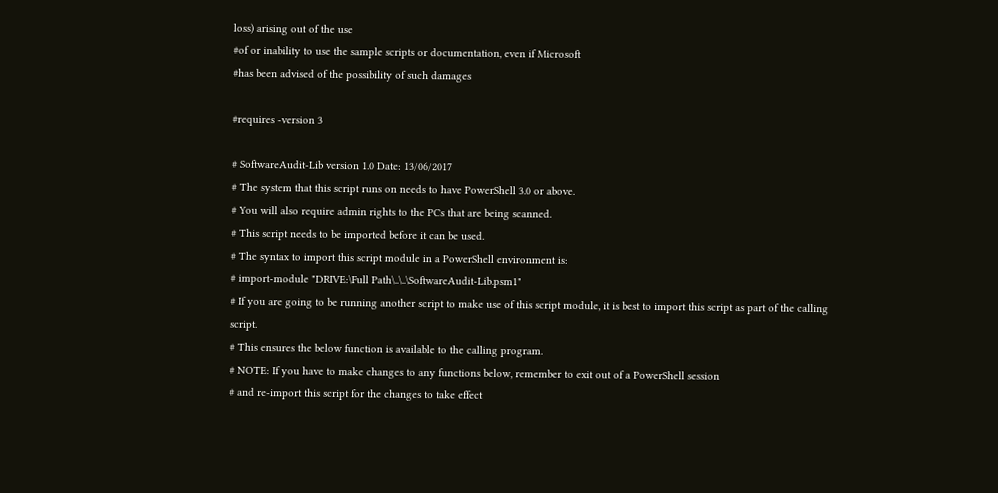loss) arising out of the use
#of or inability to use the sample scripts or documentation, even if Microsoft
#has been advised of the possibility of such damages

#requires -version 3

# SoftwareAudit-Lib version 1.0 Date: 13/06/2017
# The system that this script runs on needs to have PowerShell 3.0 or above.
# You will also require admin rights to the PCs that are being scanned.
# This script needs to be imported before it can be used.
# The syntax to import this script module in a PowerShell environment is:
# import-module "DRIVE:\Full Path\..\..\SoftwareAudit-Lib.psm1"
# If you are going to be running another script to make use of this script module, it is best to import this script as part of the calling script.
# This ensures the below function is available to the calling program.
# NOTE: If you have to make changes to any functions below, remember to exit out of a PowerShell session
# and re-import this script for the changes to take effect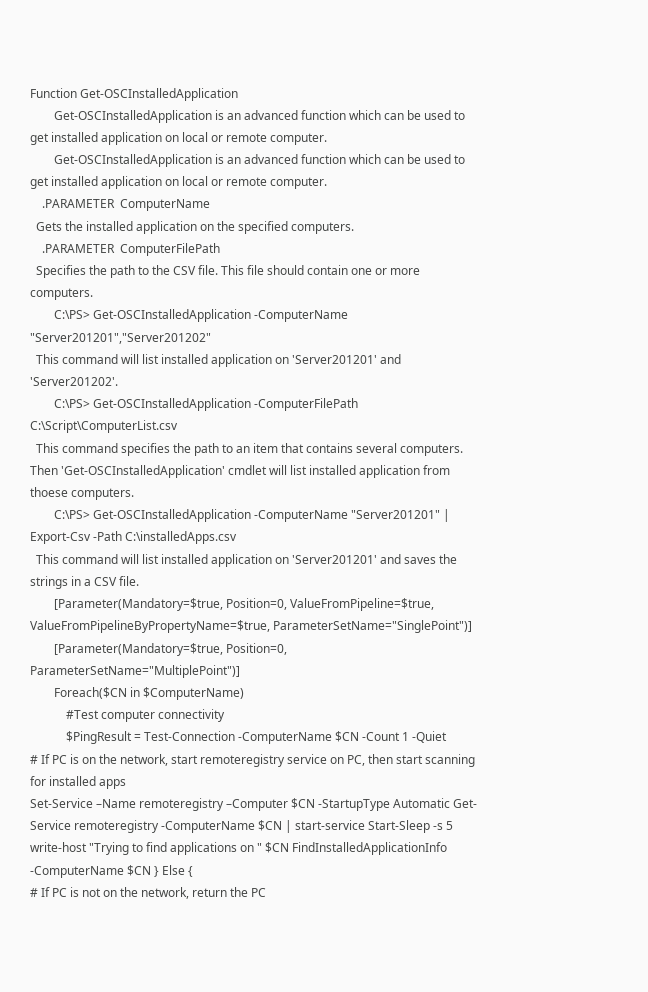Function Get-OSCInstalledApplication
        Get-OSCInstalledApplication is an advanced function which can be used to get installed application on local or remote computer.
        Get-OSCInstalledApplication is an advanced function which can be used to get installed application on local or remote computer.
    .PARAMETER  ComputerName
  Gets the installed application on the specified computers.
    .PARAMETER  ComputerFilePath
  Specifies the path to the CSV file. This file should contain one or more computers.
        C:\PS> Get-OSCInstalledApplication -ComputerName "Server201201","Server201202"
  This command will list installed application on 'Server201201' and 'Server201202'.
        C:\PS> Get-OSCInstalledApplication -ComputerFilePath C:\Script\ComputerList.csv
  This command specifies the path to an item that contains several computers. Then 'Get-OSCInstalledApplication' cmdlet will list installed application from thoese computers.
        C:\PS> Get-OSCInstalledApplication -ComputerName "Server201201" | Export-Csv -Path C:\installedApps.csv
  This command will list installed application on 'Server201201' and saves the strings in a CSV file.
        [Parameter(Mandatory=$true, Position=0, ValueFromPipeline=$true, ValueFromPipelineByPropertyName=$true, ParameterSetName="SinglePoint")]
        [Parameter(Mandatory=$true, Position=0, ParameterSetName="MultiplePoint")]
        Foreach($CN in $ComputerName)
            #Test computer connectivity
            $PingResult = Test-Connection -ComputerName $CN -Count 1 -Quiet
# If PC is on the network, start remoteregistry service on PC, then start scanning for installed apps
Set-Service –Name remoteregistry –Computer $CN -StartupType Automatic Get-Service remoteregistry -ComputerName $CN | start-service Start-Sleep -s 5 write-host "Trying to find applications on " $CN FindInstalledApplicationInfo -ComputerName $CN } Else {
# If PC is not on the network, return the PC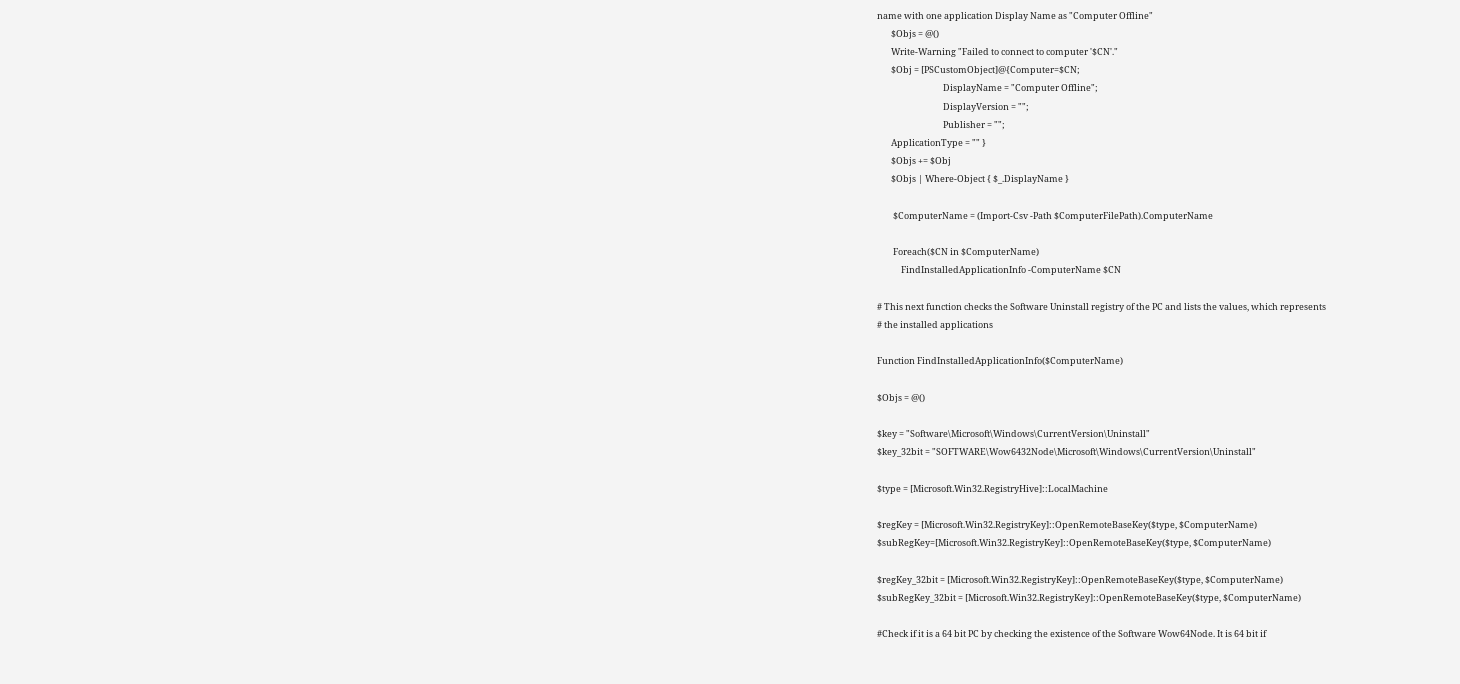name with one application Display Name as "Computer Offline"
       $Objs = @()
       Write-Warning "Failed to connect to computer '$CN'."
       $Obj = [PSCustomObject]@{Computer=$CN;
                                 DisplayName = "Computer Offline";
                                 DisplayVersion = "";
                                 Publisher = "";
       ApplicationType = "" }
       $Objs += $Obj
       $Objs | Where-Object { $_.DisplayName }

        $ComputerName = (Import-Csv -Path $ComputerFilePath).ComputerName

        Foreach($CN in $ComputerName)
            FindInstalledApplicationInfo -ComputerName $CN

# This next function checks the Software Uninstall registry of the PC and lists the values, which represents
# the installed applications

Function FindInstalledApplicationInfo($ComputerName)

$Objs = @()

$key = "Software\Microsoft\Windows\CurrentVersion\Uninstall"
$key_32bit = "SOFTWARE\Wow6432Node\Microsoft\Windows\CurrentVersion\Uninstall"

$type = [Microsoft.Win32.RegistryHive]::LocalMachine

$regKey = [Microsoft.Win32.RegistryKey]::OpenRemoteBaseKey($type, $ComputerName)
$subRegKey=[Microsoft.Win32.RegistryKey]::OpenRemoteBaseKey($type, $ComputerName)

$regKey_32bit = [Microsoft.Win32.RegistryKey]::OpenRemoteBaseKey($type, $ComputerName)
$subRegKey_32bit = [Microsoft.Win32.RegistryKey]::OpenRemoteBaseKey($type, $ComputerName)

#Check if it is a 64 bit PC by checking the existence of the Software Wow64Node. It is 64 bit if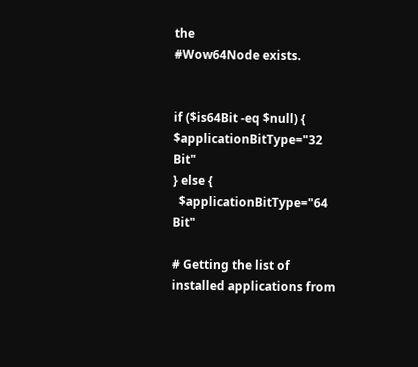the
#Wow64Node exists.


if ($is64Bit -eq $null) { $applicationBitType="32 Bit"
} else {
  $applicationBitType="64 Bit"

# Getting the list of installed applications from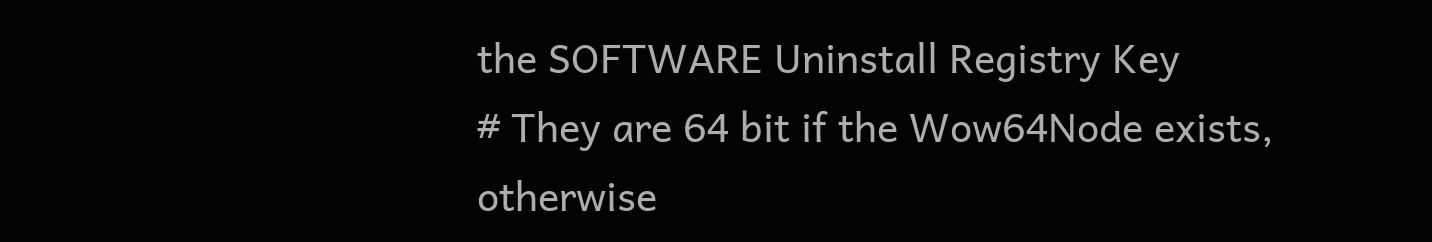the SOFTWARE Uninstall Registry Key
# They are 64 bit if the Wow64Node exists, otherwise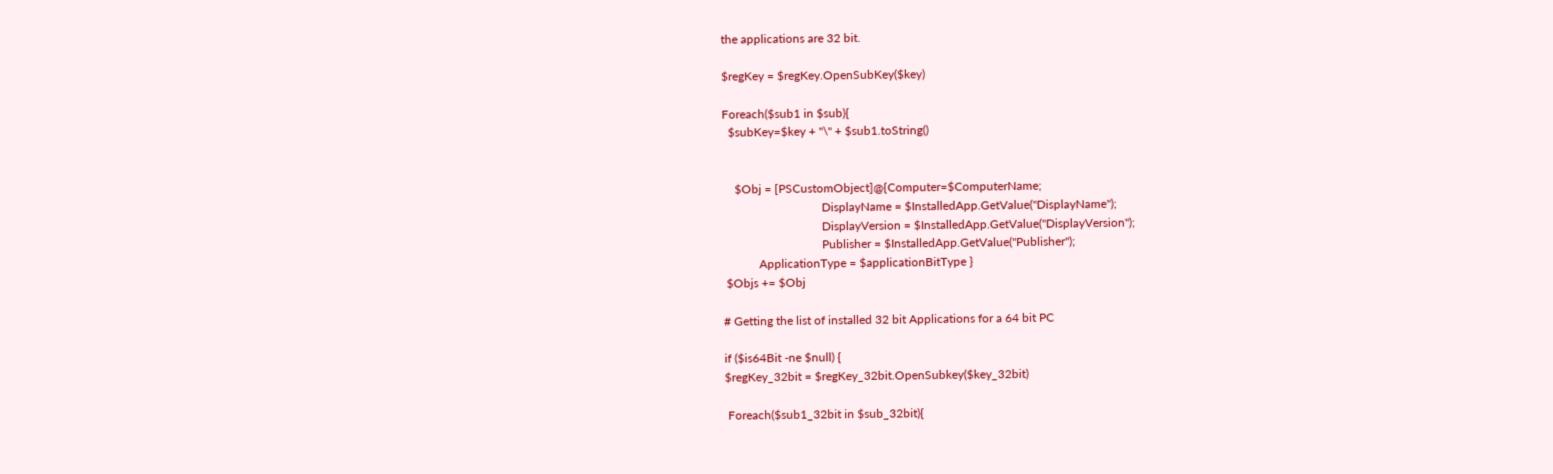the applications are 32 bit.

$regKey = $regKey.OpenSubKey($key)

Foreach($sub1 in $sub){
  $subKey=$key + "\" + $sub1.toString()


    $Obj = [PSCustomObject]@{Computer=$ComputerName;
                                 DisplayName = $InstalledApp.GetValue("DisplayName");
                                 DisplayVersion = $InstalledApp.GetValue("DisplayVersion");
                                 Publisher = $InstalledApp.GetValue("Publisher");
            ApplicationType = $applicationBitType }
 $Objs += $Obj

# Getting the list of installed 32 bit Applications for a 64 bit PC

if ($is64Bit -ne $null) {
$regKey_32bit = $regKey_32bit.OpenSubkey($key_32bit)

 Foreach($sub1_32bit in $sub_32bit){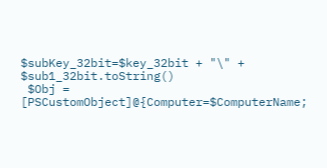$subKey_32bit=$key_32bit + "\" + $sub1_32bit.toString()
 $Obj = [PSCustomObject]@{Computer=$ComputerName;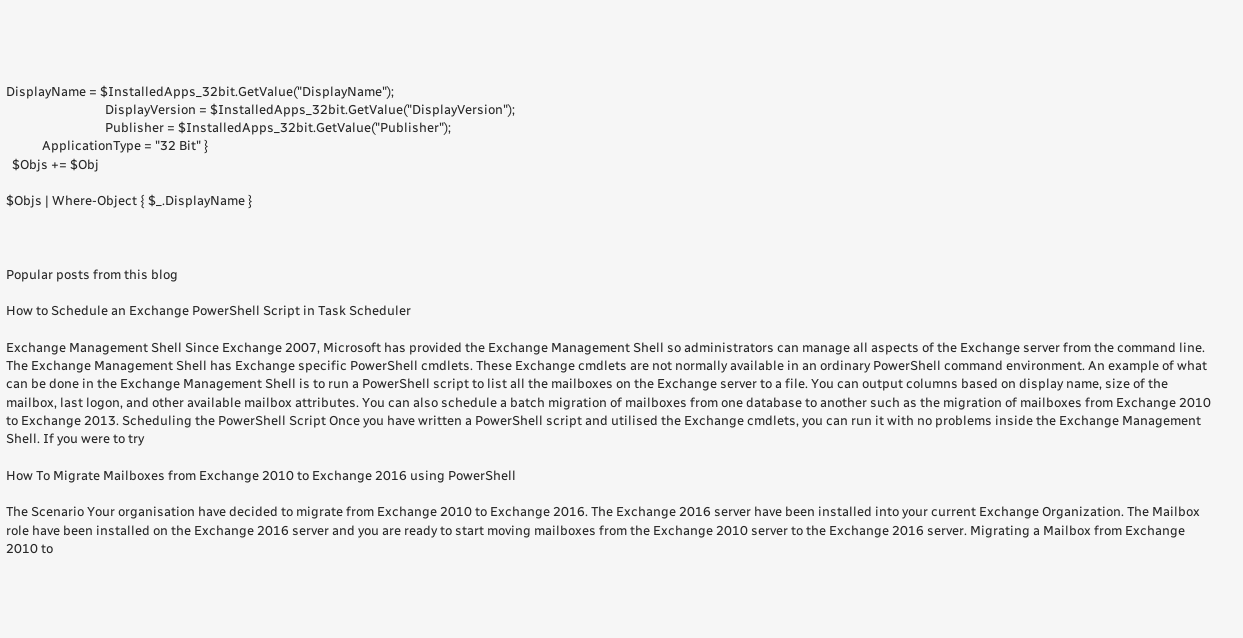DisplayName = $InstalledApps_32bit.GetValue("DisplayName");
                                 DisplayVersion = $InstalledApps_32bit.GetValue("DisplayVersion");
                                 Publisher = $InstalledApps_32bit.GetValue("Publisher");
            ApplicationType = "32 Bit" }
  $Objs += $Obj

$Objs | Where-Object { $_.DisplayName }



Popular posts from this blog

How to Schedule an Exchange PowerShell Script in Task Scheduler

Exchange Management Shell Since Exchange 2007, Microsoft has provided the Exchange Management Shell so administrators can manage all aspects of the Exchange server from the command line. The Exchange Management Shell has Exchange specific PowerShell cmdlets. These Exchange cmdlets are not normally available in an ordinary PowerShell command environment. An example of what can be done in the Exchange Management Shell is to run a PowerShell script to list all the mailboxes on the Exchange server to a file. You can output columns based on display name, size of the mailbox, last logon, and other available mailbox attributes. You can also schedule a batch migration of mailboxes from one database to another such as the migration of mailboxes from Exchange 2010 to Exchange 2013. Scheduling the PowerShell Script Once you have written a PowerShell script and utilised the Exchange cmdlets, you can run it with no problems inside the Exchange Management Shell. If you were to try

How To Migrate Mailboxes from Exchange 2010 to Exchange 2016 using PowerShell

The Scenario Your organisation have decided to migrate from Exchange 2010 to Exchange 2016. The Exchange 2016 server have been installed into your current Exchange Organization. The Mailbox role have been installed on the Exchange 2016 server and you are ready to start moving mailboxes from the Exchange 2010 server to the Exchange 2016 server. Migrating a Mailbox from Exchange 2010 to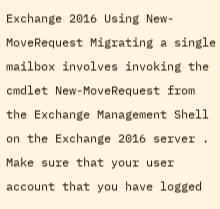Exchange 2016 Using New-MoveRequest Migrating a single mailbox involves invoking the cmdlet New-MoveRequest from the Exchange Management Shell on the Exchange 2016 server . Make sure that your user account that you have logged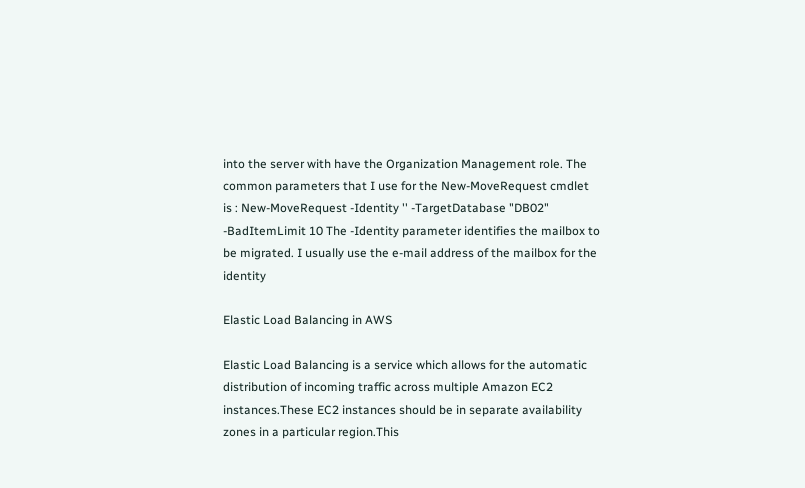into the server with have the Organization Management role. The common parameters that I use for the New-MoveRequest cmdlet is : New-MoveRequest -Identity '' -TargetDatabase "DB02" -BadItemLimit 10 The -Identity parameter identifies the mailbox to be migrated. I usually use the e-mail address of the mailbox for the identity

Elastic Load Balancing in AWS

Elastic Load Balancing is a service which allows for the automatic distribution of incoming traffic across multiple Amazon EC2 instances.These EC2 instances should be in separate availability zones in a particular region.This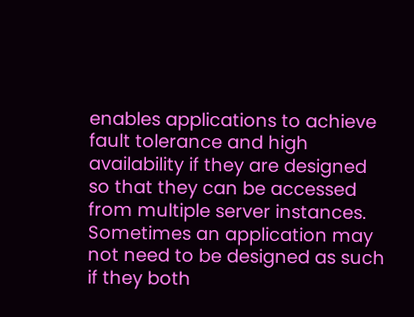enables applications to achieve fault tolerance and high availability if they are designed so that they can be accessed from multiple server instances. Sometimes an application may not need to be designed as such if they both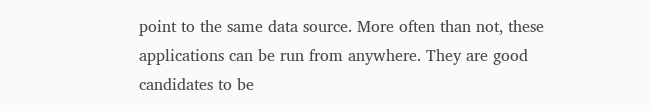point to the same data source. More often than not, these applications can be run from anywhere. They are good candidates to be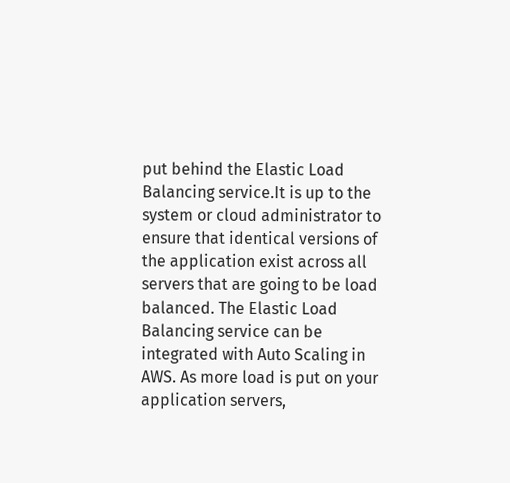put behind the Elastic Load Balancing service.It is up to the system or cloud administrator to ensure that identical versions of the application exist across all servers that are going to be load balanced. The Elastic Load Balancing service can be integrated with Auto Scaling in AWS. As more load is put on your application servers,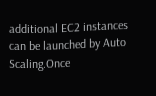additional EC2 instances can be launched by Auto Scaling.Once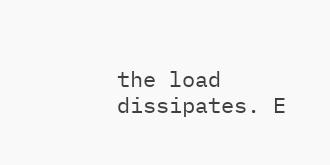the load dissipates. E